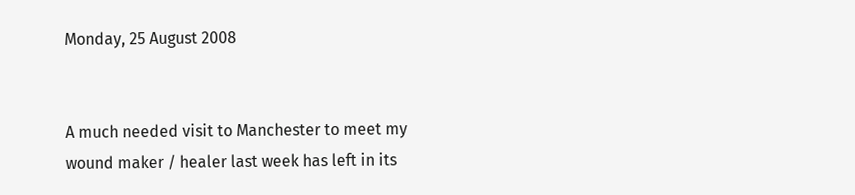Monday, 25 August 2008


A much needed visit to Manchester to meet my wound maker / healer last week has left in its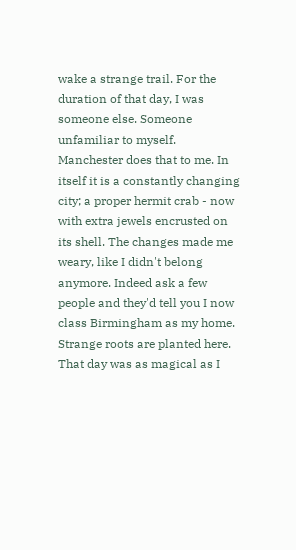wake a strange trail. For the duration of that day, I was someone else. Someone unfamiliar to myself. Manchester does that to me. In itself it is a constantly changing city; a proper hermit crab - now with extra jewels encrusted on its shell. The changes made me weary, like I didn't belong anymore. Indeed ask a few people and they'd tell you I now class Birmingham as my home. Strange roots are planted here.
That day was as magical as I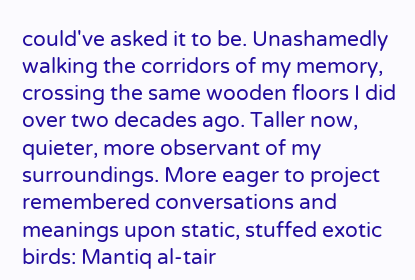could've asked it to be. Unashamedly walking the corridors of my memory, crossing the same wooden floors I did over two decades ago. Taller now, quieter, more observant of my surroundings. More eager to project remembered conversations and meanings upon static, stuffed exotic birds: Mantiq al-tair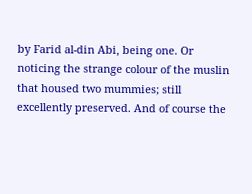by Farid al-din Abi, being one. Or noticing the strange colour of the muslin that housed two mummies; still excellently preserved. And of course the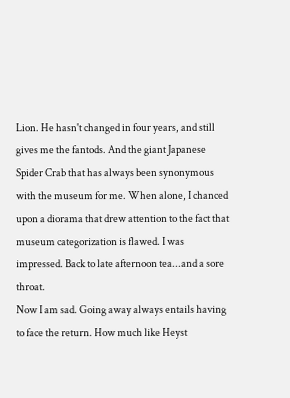Lion. He hasn't changed in four years, and still gives me the fantods. And the giant Japanese Spider Crab that has always been synonymous with the museum for me. When alone, I chanced upon a diorama that drew attention to the fact that museum categorization is flawed. I was impressed. Back to late afternoon tea...and a sore throat.
Now I am sad. Going away always entails having to face the return. How much like Heyst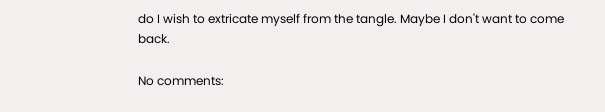do I wish to extricate myself from the tangle. Maybe I don't want to come back.

No comments: